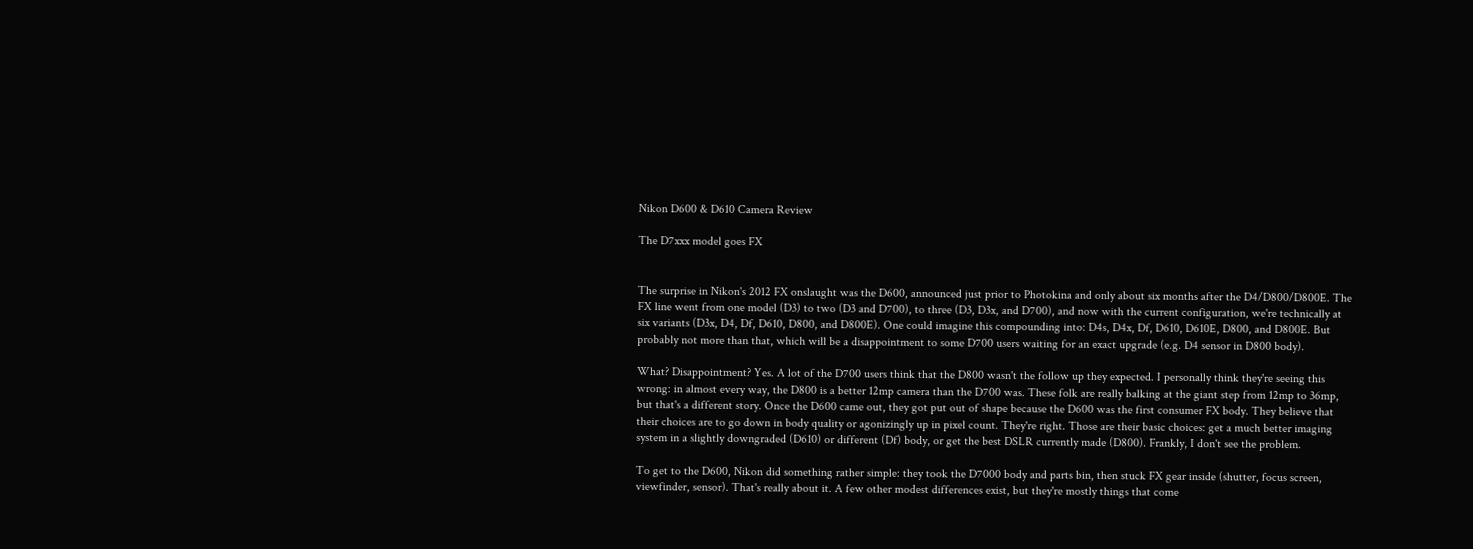Nikon D600 & D610 Camera Review

The D7xxx model goes FX


The surprise in Nikon's 2012 FX onslaught was the D600, announced just prior to Photokina and only about six months after the D4/D800/D800E. The FX line went from one model (D3) to two (D3 and D700), to three (D3, D3x, and D700), and now with the current configuration, we're technically at six variants (D3x, D4, Df, D610, D800, and D800E). One could imagine this compounding into: D4s, D4x, Df, D610, D610E, D800, and D800E. But probably not more than that, which will be a disappointment to some D700 users waiting for an exact upgrade (e.g. D4 sensor in D800 body).

What? Disappointment? Yes. A lot of the D700 users think that the D800 wasn't the follow up they expected. I personally think they're seeing this wrong: in almost every way, the D800 is a better 12mp camera than the D700 was. These folk are really balking at the giant step from 12mp to 36mp, but that's a different story. Once the D600 came out, they got put out of shape because the D600 was the first consumer FX body. They believe that their choices are to go down in body quality or agonizingly up in pixel count. They're right. Those are their basic choices: get a much better imaging system in a slightly downgraded (D610) or different (Df) body, or get the best DSLR currently made (D800). Frankly, I don't see the problem.

To get to the D600, Nikon did something rather simple: they took the D7000 body and parts bin, then stuck FX gear inside (shutter, focus screen, viewfinder, sensor). That's really about it. A few other modest differences exist, but they're mostly things that come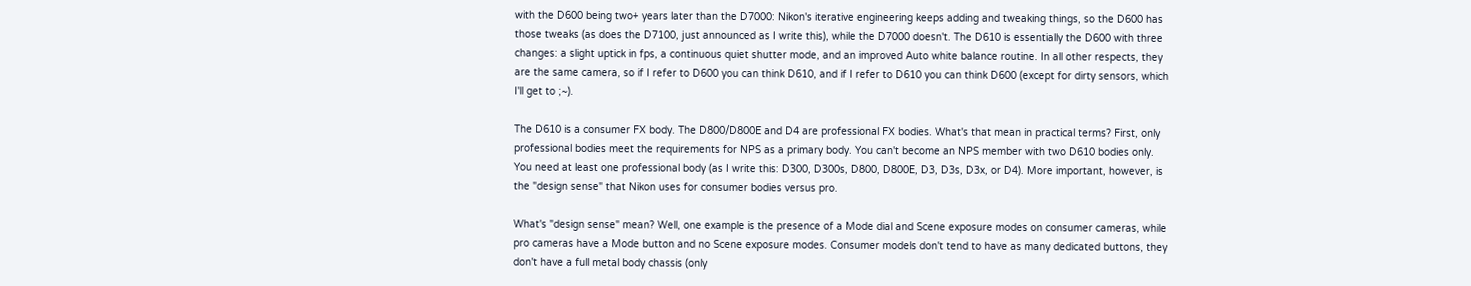with the D600 being two+ years later than the D7000: Nikon's iterative engineering keeps adding and tweaking things, so the D600 has those tweaks (as does the D7100, just announced as I write this), while the D7000 doesn't. The D610 is essentially the D600 with three changes: a slight uptick in fps, a continuous quiet shutter mode, and an improved Auto white balance routine. In all other respects, they are the same camera, so if I refer to D600 you can think D610, and if I refer to D610 you can think D600 (except for dirty sensors, which I'll get to ;~).

The D610 is a consumer FX body. The D800/D800E and D4 are professional FX bodies. What's that mean in practical terms? First, only professional bodies meet the requirements for NPS as a primary body. You can't become an NPS member with two D610 bodies only. You need at least one professional body (as I write this: D300, D300s, D800, D800E, D3, D3s, D3x, or D4). More important, however, is the "design sense" that Nikon uses for consumer bodies versus pro.

What's "design sense" mean? Well, one example is the presence of a Mode dial and Scene exposure modes on consumer cameras, while pro cameras have a Mode button and no Scene exposure modes. Consumer models don't tend to have as many dedicated buttons, they don't have a full metal body chassis (only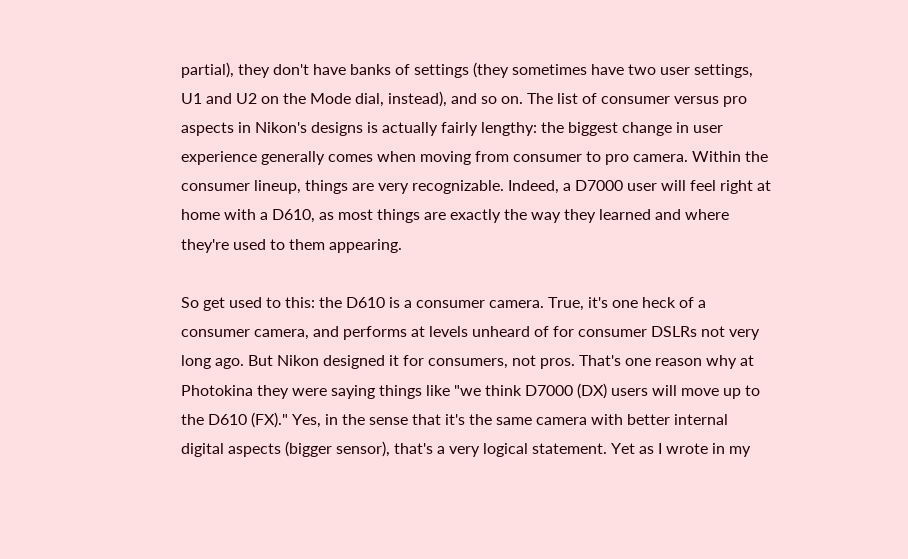partial), they don't have banks of settings (they sometimes have two user settings, U1 and U2 on the Mode dial, instead), and so on. The list of consumer versus pro aspects in Nikon's designs is actually fairly lengthy: the biggest change in user experience generally comes when moving from consumer to pro camera. Within the consumer lineup, things are very recognizable. Indeed, a D7000 user will feel right at home with a D610, as most things are exactly the way they learned and where they're used to them appearing.

So get used to this: the D610 is a consumer camera. True, it's one heck of a consumer camera, and performs at levels unheard of for consumer DSLRs not very long ago. But Nikon designed it for consumers, not pros. That's one reason why at Photokina they were saying things like "we think D7000 (DX) users will move up to the D610 (FX)." Yes, in the sense that it's the same camera with better internal digital aspects (bigger sensor), that's a very logical statement. Yet as I wrote in my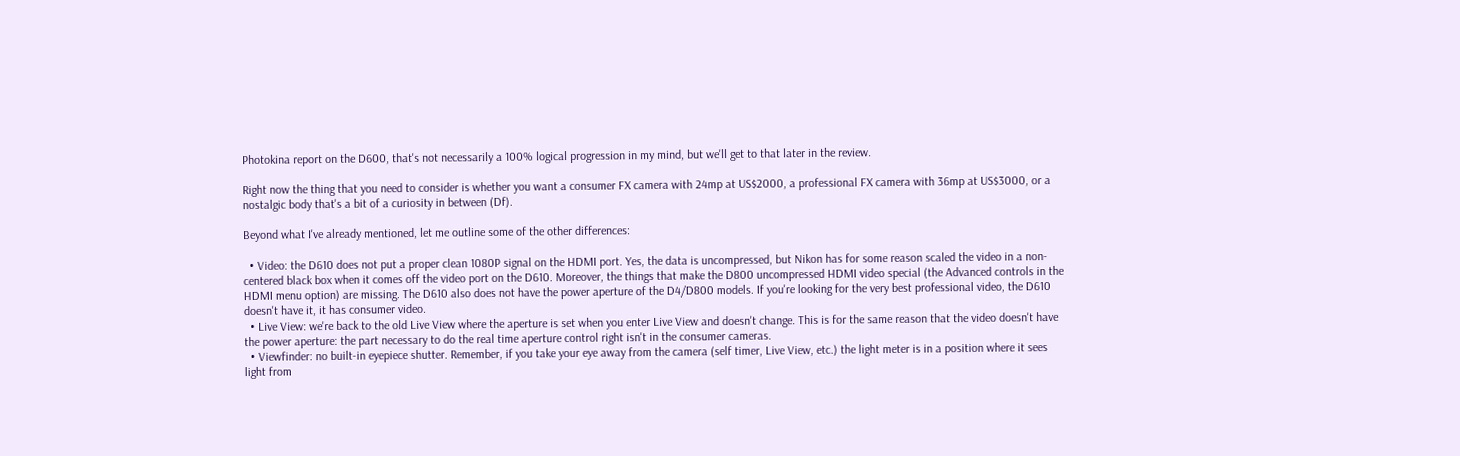Photokina report on the D600, that's not necessarily a 100% logical progression in my mind, but we'll get to that later in the review.

Right now the thing that you need to consider is whether you want a consumer FX camera with 24mp at US$2000, a professional FX camera with 36mp at US$3000, or a nostalgic body that's a bit of a curiosity in between (Df).

Beyond what I've already mentioned, let me outline some of the other differences:

  • Video: the D610 does not put a proper clean 1080P signal on the HDMI port. Yes, the data is uncompressed, but Nikon has for some reason scaled the video in a non-centered black box when it comes off the video port on the D610. Moreover, the things that make the D800 uncompressed HDMI video special (the Advanced controls in the HDMI menu option) are missing. The D610 also does not have the power aperture of the D4/D800 models. If you're looking for the very best professional video, the D610 doesn't have it, it has consumer video.
  • Live View: we're back to the old Live View where the aperture is set when you enter Live View and doesn't change. This is for the same reason that the video doesn't have the power aperture: the part necessary to do the real time aperture control right isn't in the consumer cameras.
  • Viewfinder: no built-in eyepiece shutter. Remember, if you take your eye away from the camera (self timer, Live View, etc.) the light meter is in a position where it sees light from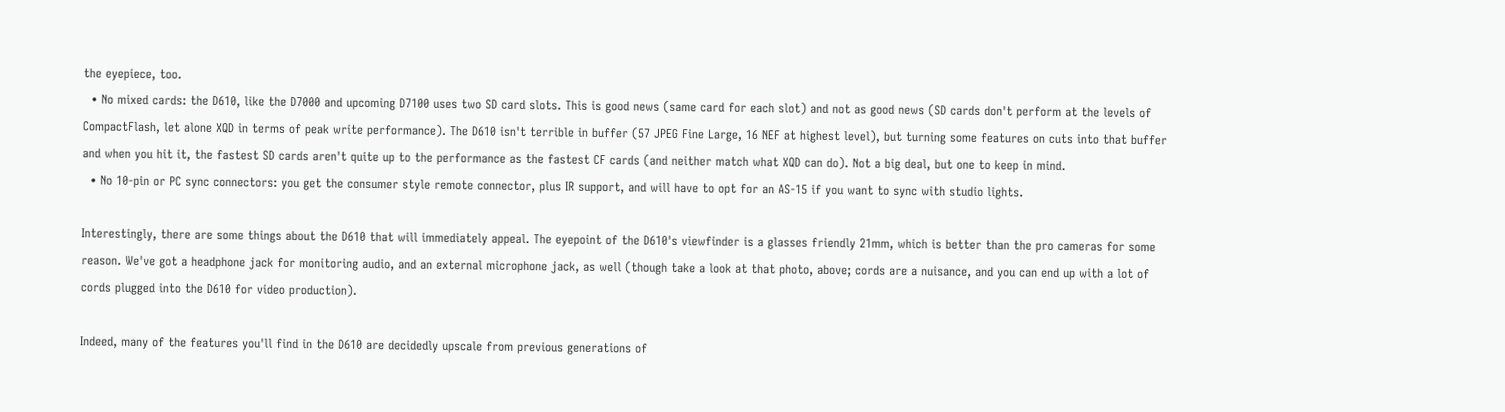the eyepiece, too.
  • No mixed cards: the D610, like the D7000 and upcoming D7100 uses two SD card slots. This is good news (same card for each slot) and not as good news (SD cards don't perform at the levels of CompactFlash, let alone XQD in terms of peak write performance). The D610 isn't terrible in buffer (57 JPEG Fine Large, 16 NEF at highest level), but turning some features on cuts into that buffer and when you hit it, the fastest SD cards aren't quite up to the performance as the fastest CF cards (and neither match what XQD can do). Not a big deal, but one to keep in mind.
  • No 10-pin or PC sync connectors: you get the consumer style remote connector, plus IR support, and will have to opt for an AS-15 if you want to sync with studio lights.

Interestingly, there are some things about the D610 that will immediately appeal. The eyepoint of the D610's viewfinder is a glasses friendly 21mm, which is better than the pro cameras for some reason. We've got a headphone jack for monitoring audio, and an external microphone jack, as well (though take a look at that photo, above; cords are a nuisance, and you can end up with a lot of cords plugged into the D610 for video production).

Indeed, many of the features you'll find in the D610 are decidedly upscale from previous generations of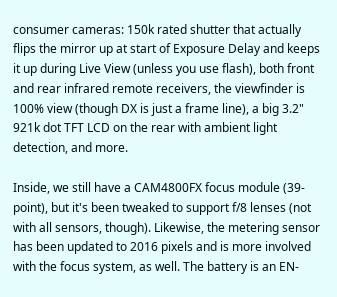consumer cameras: 150k rated shutter that actually flips the mirror up at start of Exposure Delay and keeps it up during Live View (unless you use flash), both front and rear infrared remote receivers, the viewfinder is 100% view (though DX is just a frame line), a big 3.2" 921k dot TFT LCD on the rear with ambient light detection, and more.

Inside, we still have a CAM4800FX focus module (39-point), but it's been tweaked to support f/8 lenses (not with all sensors, though). Likewise, the metering sensor has been updated to 2016 pixels and is more involved with the focus system, as well. The battery is an EN-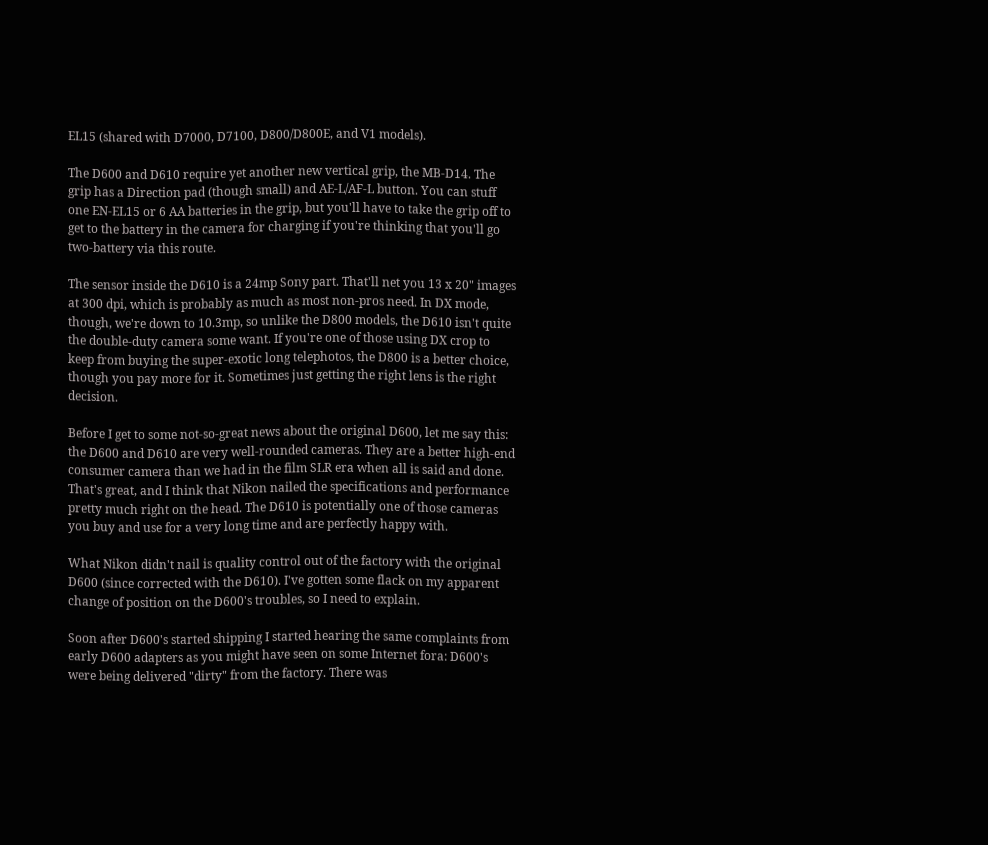EL15 (shared with D7000, D7100, D800/D800E, and V1 models).

The D600 and D610 require yet another new vertical grip, the MB-D14. The grip has a Direction pad (though small) and AE-L/AF-L button. You can stuff one EN-EL15 or 6 AA batteries in the grip, but you'll have to take the grip off to get to the battery in the camera for charging if you're thinking that you'll go two-battery via this route.

The sensor inside the D610 is a 24mp Sony part. That'll net you 13 x 20" images at 300 dpi, which is probably as much as most non-pros need. In DX mode, though, we're down to 10.3mp, so unlike the D800 models, the D610 isn't quite the double-duty camera some want. If you're one of those using DX crop to keep from buying the super-exotic long telephotos, the D800 is a better choice, though you pay more for it. Sometimes just getting the right lens is the right decision.

Before I get to some not-so-great news about the original D600, let me say this: the D600 and D610 are very well-rounded cameras. They are a better high-end consumer camera than we had in the film SLR era when all is said and done. That's great, and I think that Nikon nailed the specifications and performance pretty much right on the head. The D610 is potentially one of those cameras you buy and use for a very long time and are perfectly happy with.

What Nikon didn't nail is quality control out of the factory with the original D600 (since corrected with the D610). I've gotten some flack on my apparent change of position on the D600's troubles, so I need to explain.

Soon after D600's started shipping I started hearing the same complaints from early D600 adapters as you might have seen on some Internet fora: D600's were being delivered "dirty" from the factory. There was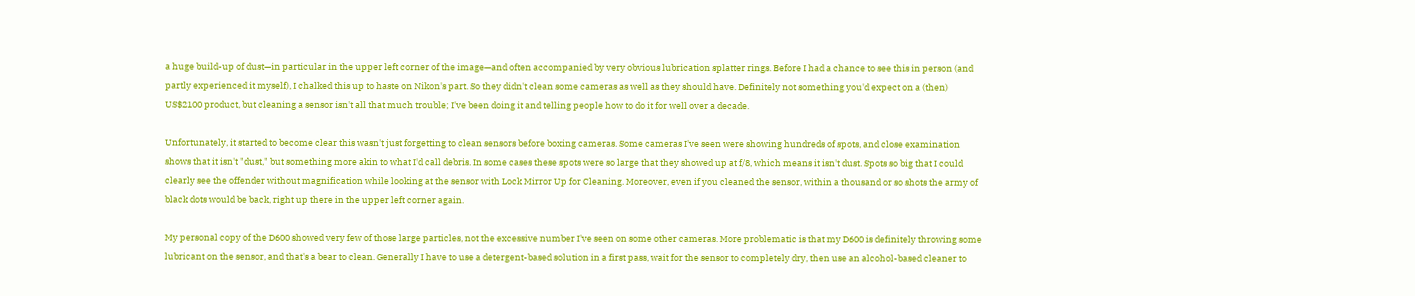a huge build-up of dust—in particular in the upper left corner of the image—and often accompanied by very obvious lubrication splatter rings. Before I had a chance to see this in person (and partly experienced it myself), I chalked this up to haste on Nikon's part. So they didn't clean some cameras as well as they should have. Definitely not something you'd expect on a (then) US$2100 product, but cleaning a sensor isn't all that much trouble; I've been doing it and telling people how to do it for well over a decade.

Unfortunately, it started to become clear this wasn't just forgetting to clean sensors before boxing cameras. Some cameras I've seen were showing hundreds of spots, and close examination shows that it isn't "dust," but something more akin to what I'd call debris. In some cases these spots were so large that they showed up at f/8, which means it isn't dust. Spots so big that I could clearly see the offender without magnification while looking at the sensor with Lock Mirror Up for Cleaning. Moreover, even if you cleaned the sensor, within a thousand or so shots the army of black dots would be back, right up there in the upper left corner again.

My personal copy of the D600 showed very few of those large particles, not the excessive number I've seen on some other cameras. More problematic is that my D600 is definitely throwing some lubricant on the sensor, and that's a bear to clean. Generally I have to use a detergent-based solution in a first pass, wait for the sensor to completely dry, then use an alcohol-based cleaner to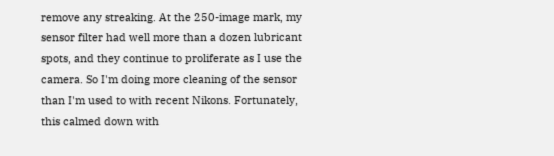remove any streaking. At the 250-image mark, my sensor filter had well more than a dozen lubricant spots, and they continue to proliferate as I use the camera. So I'm doing more cleaning of the sensor than I'm used to with recent Nikons. Fortunately, this calmed down with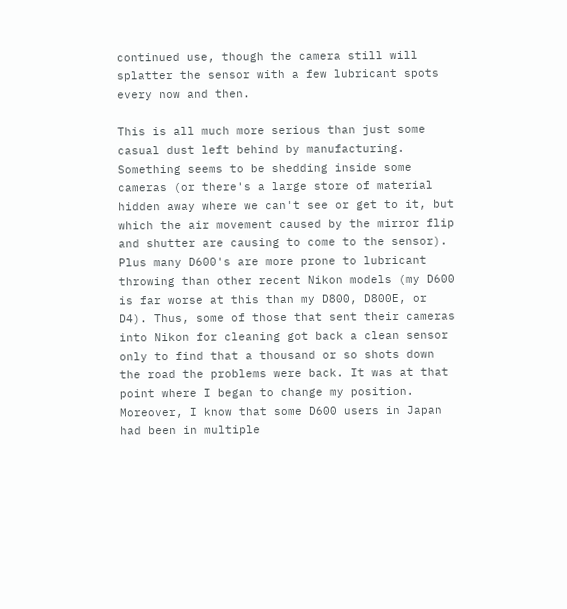continued use, though the camera still will splatter the sensor with a few lubricant spots every now and then.

This is all much more serious than just some casual dust left behind by manufacturing. Something seems to be shedding inside some cameras (or there's a large store of material hidden away where we can't see or get to it, but which the air movement caused by the mirror flip and shutter are causing to come to the sensor). Plus many D600's are more prone to lubricant throwing than other recent Nikon models (my D600 is far worse at this than my D800, D800E, or D4). Thus, some of those that sent their cameras into Nikon for cleaning got back a clean sensor only to find that a thousand or so shots down the road the problems were back. It was at that point where I began to change my position. Moreover, I know that some D600 users in Japan had been in multiple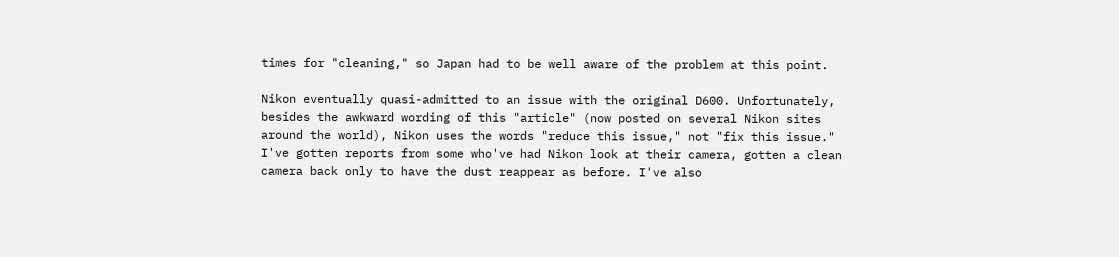times for "cleaning," so Japan had to be well aware of the problem at this point.

Nikon eventually quasi-admitted to an issue with the original D600. Unfortunately, besides the awkward wording of this "article" (now posted on several Nikon sites around the world), Nikon uses the words "reduce this issue," not "fix this issue." I've gotten reports from some who've had Nikon look at their camera, gotten a clean camera back only to have the dust reappear as before. I've also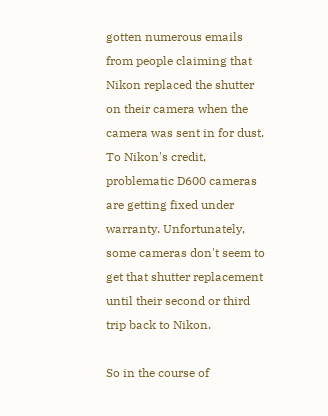gotten numerous emails from people claiming that Nikon replaced the shutter on their camera when the camera was sent in for dust. To Nikon's credit, problematic D600 cameras are getting fixed under warranty. Unfortunately, some cameras don't seem to get that shutter replacement until their second or third trip back to Nikon.

So in the course of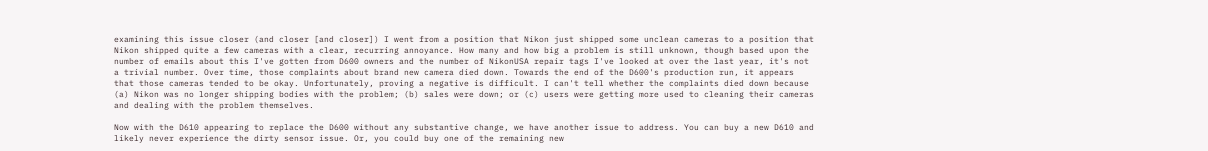examining this issue closer (and closer [and closer]) I went from a position that Nikon just shipped some unclean cameras to a position that Nikon shipped quite a few cameras with a clear, recurring annoyance. How many and how big a problem is still unknown, though based upon the number of emails about this I've gotten from D600 owners and the number of NikonUSA repair tags I've looked at over the last year, it's not a trivial number. Over time, those complaints about brand new camera died down. Towards the end of the D600's production run, it appears that those cameras tended to be okay. Unfortunately, proving a negative is difficult. I can't tell whether the complaints died down because (a) Nikon was no longer shipping bodies with the problem; (b) sales were down; or (c) users were getting more used to cleaning their cameras and dealing with the problem themselves.

Now with the D610 appearing to replace the D600 without any substantive change, we have another issue to address. You can buy a new D610 and likely never experience the dirty sensor issue. Or, you could buy one of the remaining new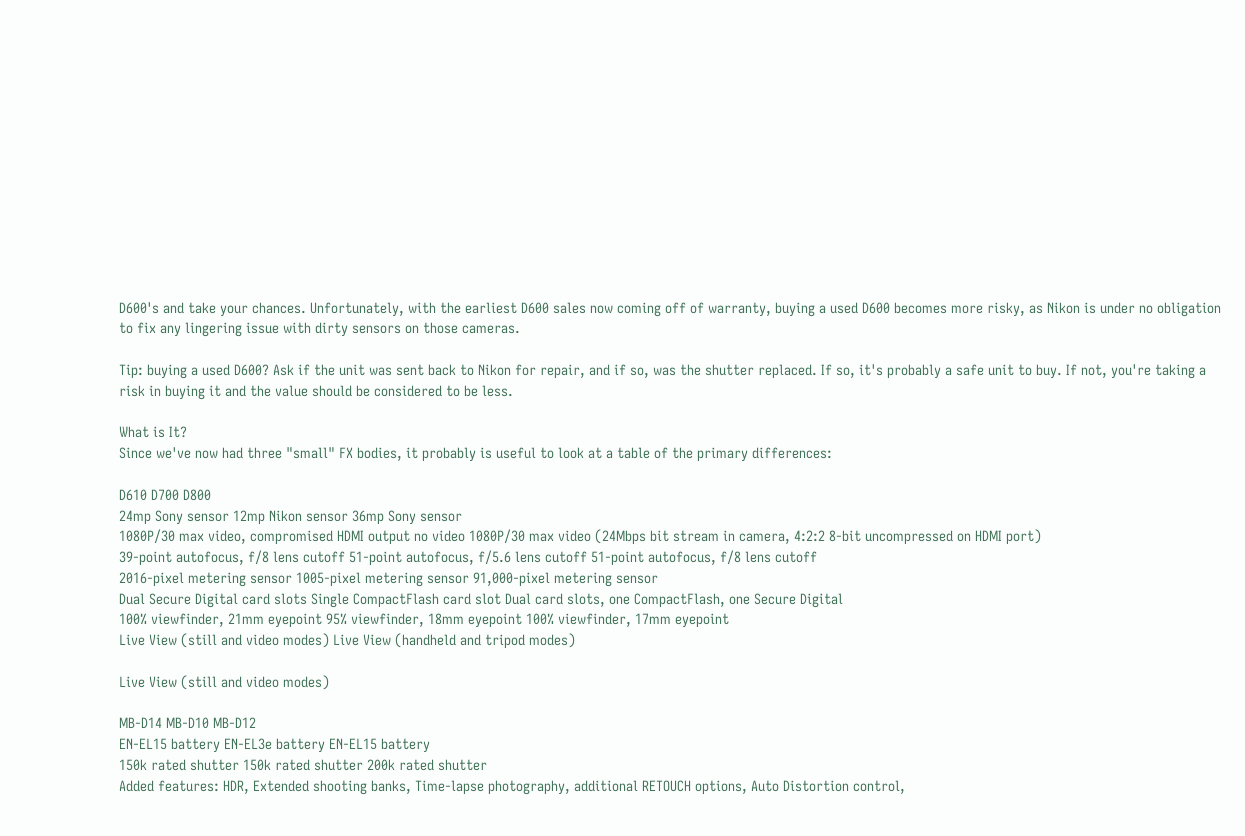D600's and take your chances. Unfortunately, with the earliest D600 sales now coming off of warranty, buying a used D600 becomes more risky, as Nikon is under no obligation to fix any lingering issue with dirty sensors on those cameras.

Tip: buying a used D600? Ask if the unit was sent back to Nikon for repair, and if so, was the shutter replaced. If so, it's probably a safe unit to buy. If not, you're taking a risk in buying it and the value should be considered to be less.

What is It?
Since we've now had three "small" FX bodies, it probably is useful to look at a table of the primary differences:

D610 D700 D800
24mp Sony sensor 12mp Nikon sensor 36mp Sony sensor
1080P/30 max video, compromised HDMI output no video 1080P/30 max video (24Mbps bit stream in camera, 4:2:2 8-bit uncompressed on HDMI port)
39-point autofocus, f/8 lens cutoff 51-point autofocus, f/5.6 lens cutoff 51-point autofocus, f/8 lens cutoff
2016-pixel metering sensor 1005-pixel metering sensor 91,000-pixel metering sensor
Dual Secure Digital card slots Single CompactFlash card slot Dual card slots, one CompactFlash, one Secure Digital
100% viewfinder, 21mm eyepoint 95% viewfinder, 18mm eyepoint 100% viewfinder, 17mm eyepoint
Live View (still and video modes) Live View (handheld and tripod modes)

Live View (still and video modes)

MB-D14 MB-D10 MB-D12
EN-EL15 battery EN-EL3e battery EN-EL15 battery
150k rated shutter 150k rated shutter 200k rated shutter
Added features: HDR, Extended shooting banks, Time-lapse photography, additional RETOUCH options, Auto Distortion control,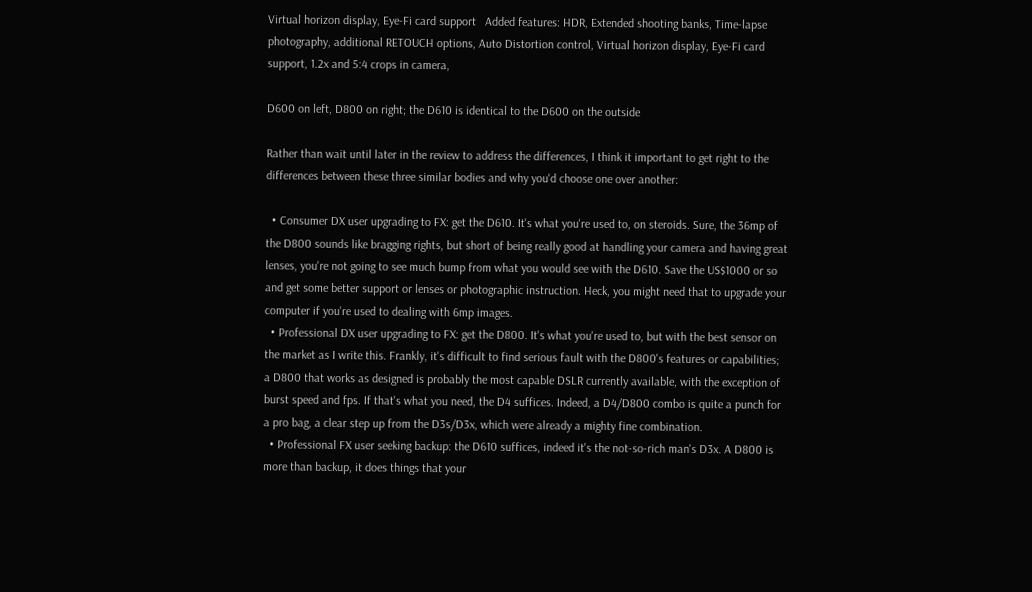Virtual horizon display, Eye-Fi card support   Added features: HDR, Extended shooting banks, Time-lapse photography, additional RETOUCH options, Auto Distortion control, Virtual horizon display, Eye-Fi card support, 1.2x and 5:4 crops in camera,

D600 on left, D800 on right; the D610 is identical to the D600 on the outside

Rather than wait until later in the review to address the differences, I think it important to get right to the differences between these three similar bodies and why you'd choose one over another:

  • Consumer DX user upgrading to FX: get the D610. It's what you're used to, on steroids. Sure, the 36mp of the D800 sounds like bragging rights, but short of being really good at handling your camera and having great lenses, you're not going to see much bump from what you would see with the D610. Save the US$1000 or so and get some better support or lenses or photographic instruction. Heck, you might need that to upgrade your computer if you're used to dealing with 6mp images.
  • Professional DX user upgrading to FX: get the D800. It's what you're used to, but with the best sensor on the market as I write this. Frankly, it's difficult to find serious fault with the D800's features or capabilities; a D800 that works as designed is probably the most capable DSLR currently available, with the exception of burst speed and fps. If that's what you need, the D4 suffices. Indeed, a D4/D800 combo is quite a punch for a pro bag, a clear step up from the D3s/D3x, which were already a mighty fine combination.
  • Professional FX user seeking backup: the D610 suffices, indeed it's the not-so-rich man's D3x. A D800 is more than backup, it does things that your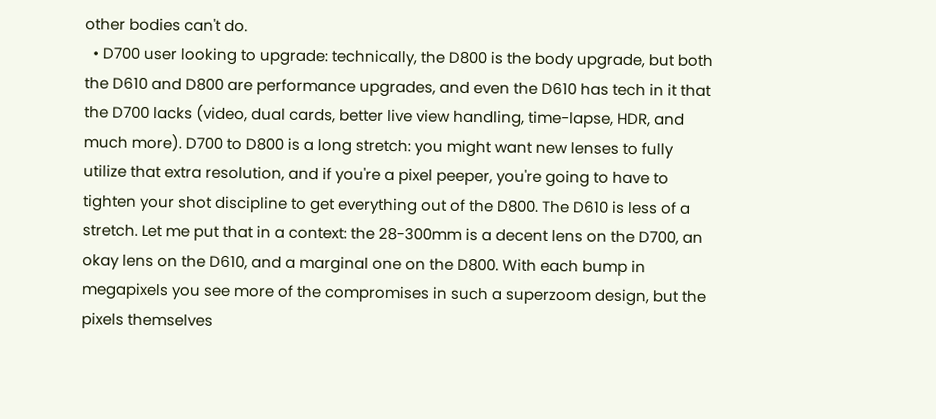other bodies can't do.
  • D700 user looking to upgrade: technically, the D800 is the body upgrade, but both the D610 and D800 are performance upgrades, and even the D610 has tech in it that the D700 lacks (video, dual cards, better live view handling, time-lapse, HDR, and much more). D700 to D800 is a long stretch: you might want new lenses to fully utilize that extra resolution, and if you're a pixel peeper, you're going to have to tighten your shot discipline to get everything out of the D800. The D610 is less of a stretch. Let me put that in a context: the 28-300mm is a decent lens on the D700, an okay lens on the D610, and a marginal one on the D800. With each bump in megapixels you see more of the compromises in such a superzoom design, but the pixels themselves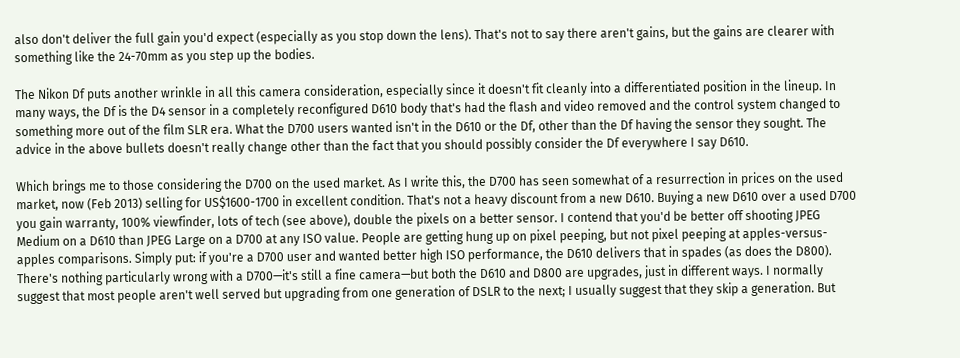also don't deliver the full gain you'd expect (especially as you stop down the lens). That's not to say there aren't gains, but the gains are clearer with something like the 24-70mm as you step up the bodies.

The Nikon Df puts another wrinkle in all this camera consideration, especially since it doesn't fit cleanly into a differentiated position in the lineup. In many ways, the Df is the D4 sensor in a completely reconfigured D610 body that's had the flash and video removed and the control system changed to something more out of the film SLR era. What the D700 users wanted isn't in the D610 or the Df, other than the Df having the sensor they sought. The advice in the above bullets doesn't really change other than the fact that you should possibly consider the Df everywhere I say D610.

Which brings me to those considering the D700 on the used market. As I write this, the D700 has seen somewhat of a resurrection in prices on the used market, now (Feb 2013) selling for US$1600-1700 in excellent condition. That's not a heavy discount from a new D610. Buying a new D610 over a used D700 you gain warranty, 100% viewfinder, lots of tech (see above), double the pixels on a better sensor. I contend that you'd be better off shooting JPEG Medium on a D610 than JPEG Large on a D700 at any ISO value. People are getting hung up on pixel peeping, but not pixel peeping at apples-versus-apples comparisons. Simply put: if you're a D700 user and wanted better high ISO performance, the D610 delivers that in spades (as does the D800). There's nothing particularly wrong with a D700—it's still a fine camera—but both the D610 and D800 are upgrades, just in different ways. I normally suggest that most people aren't well served but upgrading from one generation of DSLR to the next; I usually suggest that they skip a generation. But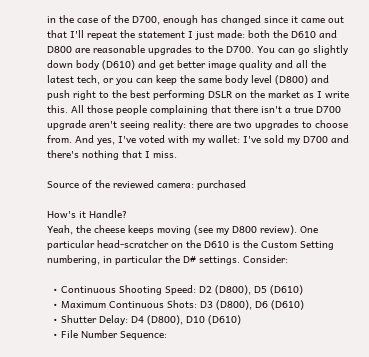in the case of the D700, enough has changed since it came out that I'll repeat the statement I just made: both the D610 and D800 are reasonable upgrades to the D700. You can go slightly down body (D610) and get better image quality and all the latest tech, or you can keep the same body level (D800) and push right to the best performing DSLR on the market as I write this. All those people complaining that there isn't a true D700 upgrade aren't seeing reality: there are two upgrades to choose from. And yes, I've voted with my wallet: I've sold my D700 and there's nothing that I miss.

Source of the reviewed camera: purchased

How's it Handle?
Yeah, the cheese keeps moving (see my D800 review). One particular head-scratcher on the D610 is the Custom Setting numbering, in particular the D# settings. Consider:

  • Continuous Shooting Speed: D2 (D800), D5 (D610)
  • Maximum Continuous Shots: D3 (D800), D6 (D610)
  • Shutter Delay: D4 (D800), D10 (D610)
  • File Number Sequence: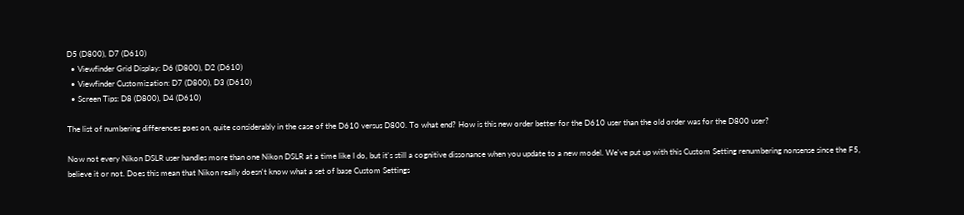D5 (D800), D7 (D610)
  • Viewfinder Grid Display: D6 (D800), D2 (D610)
  • Viewfinder Customization: D7 (D800), D3 (D610)
  • Screen Tips: D8 (D800), D4 (D610)

The list of numbering differences goes on, quite considerably in the case of the D610 versus D800. To what end? How is this new order better for the D610 user than the old order was for the D800 user?

Now not every Nikon DSLR user handles more than one Nikon DSLR at a time like I do, but it's still a cognitive dissonance when you update to a new model. We've put up with this Custom Setting renumbering nonsense since the F5, believe it or not. Does this mean that Nikon really doesn't know what a set of base Custom Settings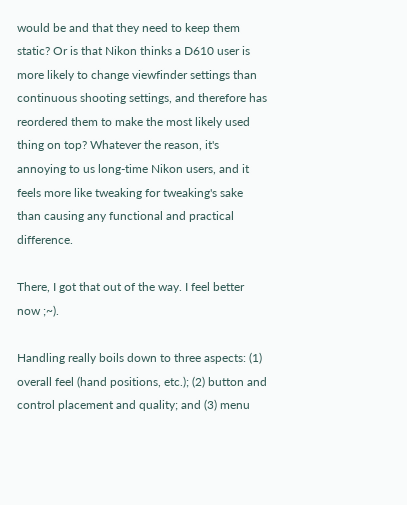would be and that they need to keep them static? Or is that Nikon thinks a D610 user is more likely to change viewfinder settings than continuous shooting settings, and therefore has reordered them to make the most likely used thing on top? Whatever the reason, it's annoying to us long-time Nikon users, and it feels more like tweaking for tweaking's sake than causing any functional and practical difference.

There, I got that out of the way. I feel better now ;~).

Handling really boils down to three aspects: (1) overall feel (hand positions, etc.); (2) button and control placement and quality; and (3) menu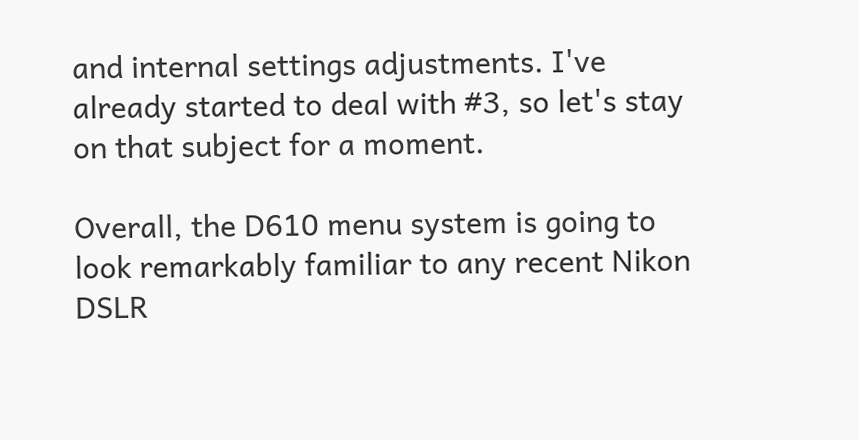and internal settings adjustments. I've already started to deal with #3, so let's stay on that subject for a moment.

Overall, the D610 menu system is going to look remarkably familiar to any recent Nikon DSLR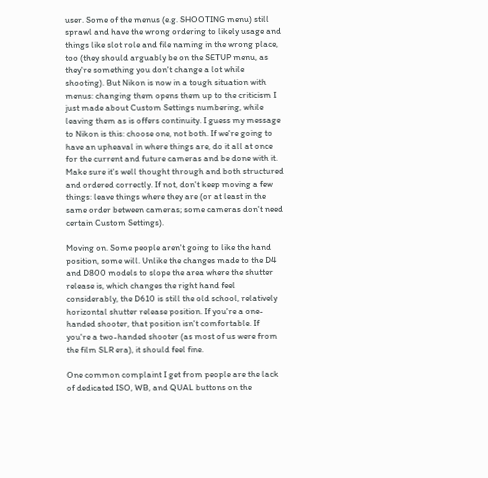user. Some of the menus (e.g. SHOOTING menu) still sprawl and have the wrong ordering to likely usage and things like slot role and file naming in the wrong place, too (they should arguably be on the SETUP menu, as they're something you don't change a lot while shooting). But Nikon is now in a tough situation with menus: changing them opens them up to the criticism I just made about Custom Settings numbering, while leaving them as is offers continuity. I guess my message to Nikon is this: choose one, not both. If we're going to have an upheaval in where things are, do it all at once for the current and future cameras and be done with it. Make sure it's well thought through and both structured and ordered correctly. If not, don't keep moving a few things: leave things where they are (or at least in the same order between cameras; some cameras don't need certain Custom Settings).

Moving on. Some people aren't going to like the hand position, some will. Unlike the changes made to the D4 and D800 models to slope the area where the shutter release is, which changes the right hand feel considerably, the D610 is still the old school, relatively horizontal shutter release position. If you're a one-handed shooter, that position isn't comfortable. If you're a two-handed shooter (as most of us were from the film SLR era), it should feel fine.

One common complaint I get from people are the lack of dedicated ISO, WB, and QUAL buttons on the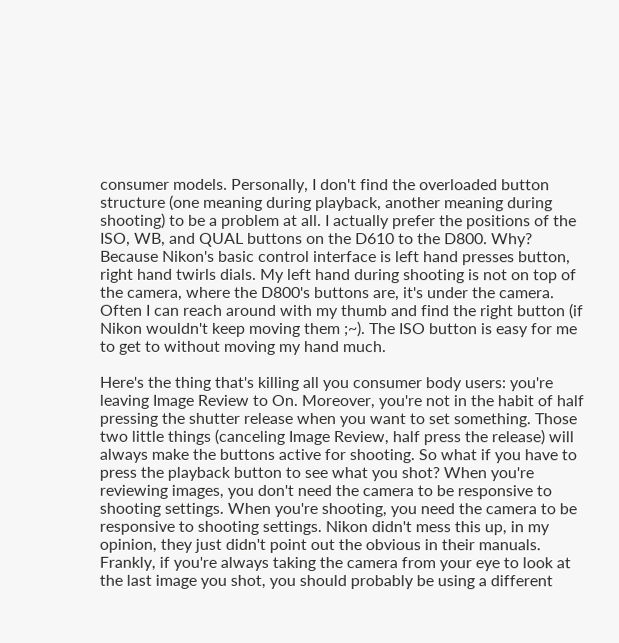consumer models. Personally, I don't find the overloaded button structure (one meaning during playback, another meaning during shooting) to be a problem at all. I actually prefer the positions of the ISO, WB, and QUAL buttons on the D610 to the D800. Why? Because Nikon's basic control interface is left hand presses button, right hand twirls dials. My left hand during shooting is not on top of the camera, where the D800's buttons are, it's under the camera. Often I can reach around with my thumb and find the right button (if Nikon wouldn't keep moving them ;~). The ISO button is easy for me to get to without moving my hand much.

Here's the thing that's killing all you consumer body users: you're leaving Image Review to On. Moreover, you're not in the habit of half pressing the shutter release when you want to set something. Those two little things (canceling Image Review, half press the release) will always make the buttons active for shooting. So what if you have to press the playback button to see what you shot? When you're reviewing images, you don't need the camera to be responsive to shooting settings. When you're shooting, you need the camera to be responsive to shooting settings. Nikon didn't mess this up, in my opinion, they just didn't point out the obvious in their manuals. Frankly, if you're always taking the camera from your eye to look at the last image you shot, you should probably be using a different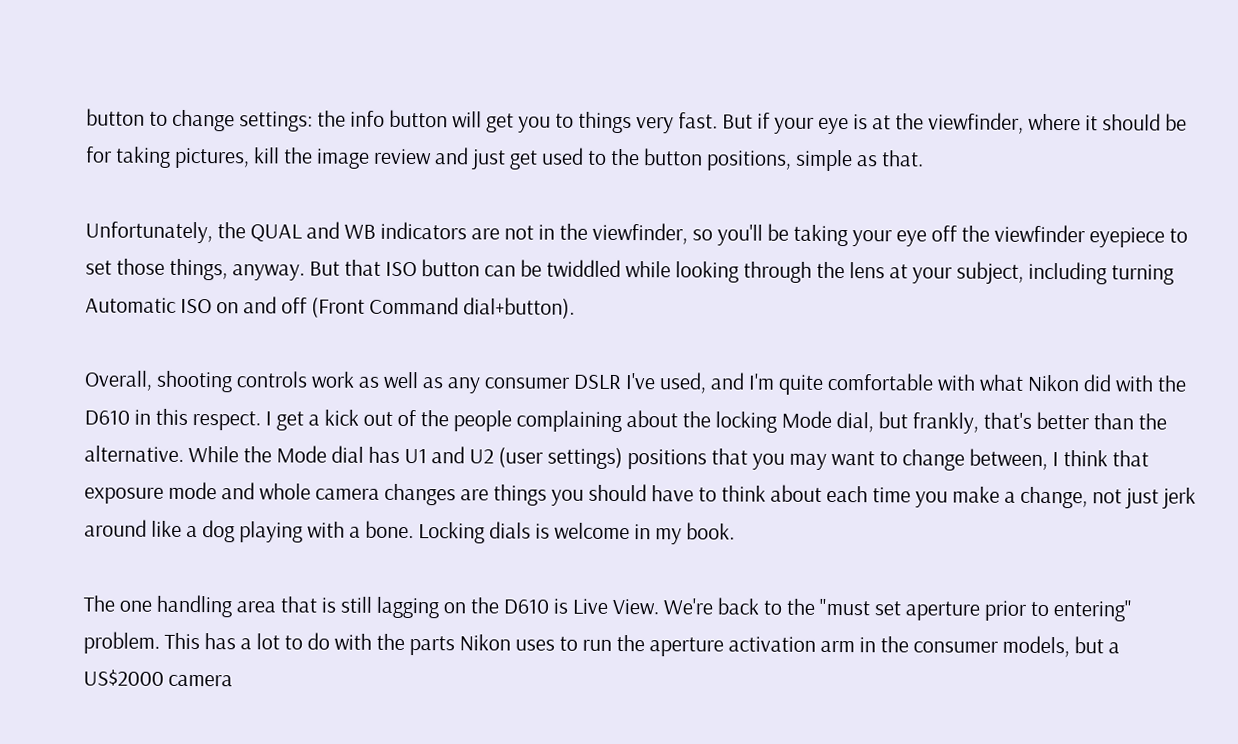button to change settings: the info button will get you to things very fast. But if your eye is at the viewfinder, where it should be for taking pictures, kill the image review and just get used to the button positions, simple as that.

Unfortunately, the QUAL and WB indicators are not in the viewfinder, so you'll be taking your eye off the viewfinder eyepiece to set those things, anyway. But that ISO button can be twiddled while looking through the lens at your subject, including turning Automatic ISO on and off (Front Command dial+button).

Overall, shooting controls work as well as any consumer DSLR I've used, and I'm quite comfortable with what Nikon did with the D610 in this respect. I get a kick out of the people complaining about the locking Mode dial, but frankly, that's better than the alternative. While the Mode dial has U1 and U2 (user settings) positions that you may want to change between, I think that exposure mode and whole camera changes are things you should have to think about each time you make a change, not just jerk around like a dog playing with a bone. Locking dials is welcome in my book.

The one handling area that is still lagging on the D610 is Live View. We're back to the "must set aperture prior to entering" problem. This has a lot to do with the parts Nikon uses to run the aperture activation arm in the consumer models, but a US$2000 camera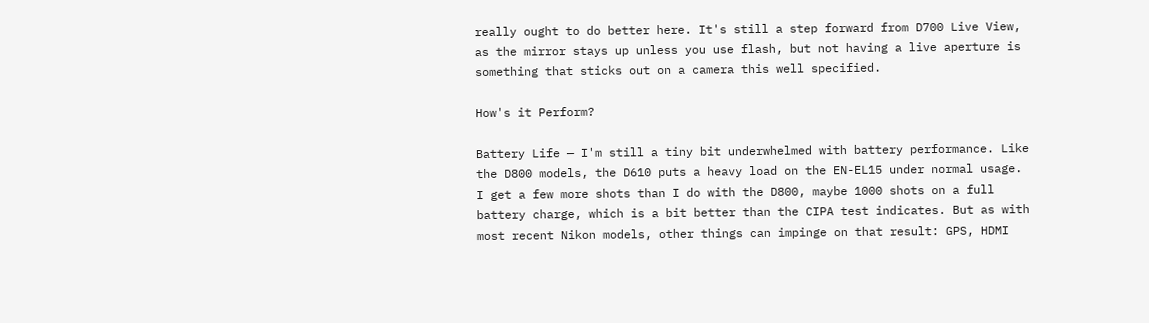really ought to do better here. It's still a step forward from D700 Live View, as the mirror stays up unless you use flash, but not having a live aperture is something that sticks out on a camera this well specified.

How's it Perform?

Battery Life — I'm still a tiny bit underwhelmed with battery performance. Like the D800 models, the D610 puts a heavy load on the EN-EL15 under normal usage. I get a few more shots than I do with the D800, maybe 1000 shots on a full battery charge, which is a bit better than the CIPA test indicates. But as with most recent Nikon models, other things can impinge on that result: GPS, HDMI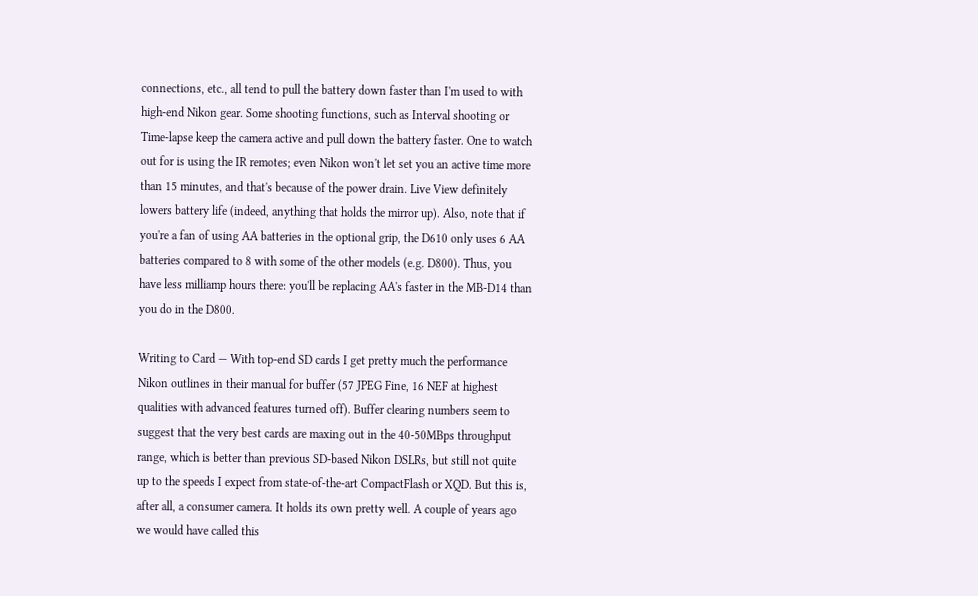connections, etc., all tend to pull the battery down faster than I'm used to with high-end Nikon gear. Some shooting functions, such as Interval shooting or Time-lapse keep the camera active and pull down the battery faster. One to watch out for is using the IR remotes; even Nikon won't let set you an active time more than 15 minutes, and that's because of the power drain. Live View definitely lowers battery life (indeed, anything that holds the mirror up). Also, note that if you're a fan of using AA batteries in the optional grip, the D610 only uses 6 AA batteries compared to 8 with some of the other models (e.g. D800). Thus, you have less milliamp hours there: you'll be replacing AA's faster in the MB-D14 than you do in the D800.

Writing to Card — With top-end SD cards I get pretty much the performance Nikon outlines in their manual for buffer (57 JPEG Fine, 16 NEF at highest qualities with advanced features turned off). Buffer clearing numbers seem to suggest that the very best cards are maxing out in the 40-50MBps throughput range, which is better than previous SD-based Nikon DSLRs, but still not quite up to the speeds I expect from state-of-the-art CompactFlash or XQD. But this is, after all, a consumer camera. It holds its own pretty well. A couple of years ago we would have called this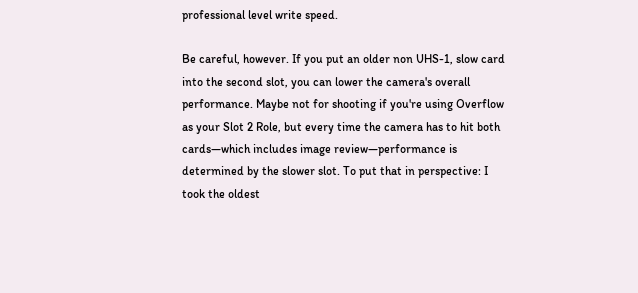professional level write speed.

Be careful, however. If you put an older non UHS-1, slow card into the second slot, you can lower the camera's overall performance. Maybe not for shooting if you're using Overflow as your Slot 2 Role, but every time the camera has to hit both cards—which includes image review—performance is determined by the slower slot. To put that in perspective: I took the oldest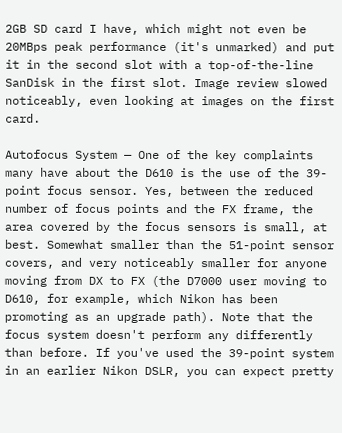2GB SD card I have, which might not even be 20MBps peak performance (it's unmarked) and put it in the second slot with a top-of-the-line SanDisk in the first slot. Image review slowed noticeably, even looking at images on the first card.

Autofocus System — One of the key complaints many have about the D610 is the use of the 39-point focus sensor. Yes, between the reduced number of focus points and the FX frame, the area covered by the focus sensors is small, at best. Somewhat smaller than the 51-point sensor covers, and very noticeably smaller for anyone moving from DX to FX (the D7000 user moving to D610, for example, which Nikon has been promoting as an upgrade path). Note that the focus system doesn't perform any differently than before. If you've used the 39-point system in an earlier Nikon DSLR, you can expect pretty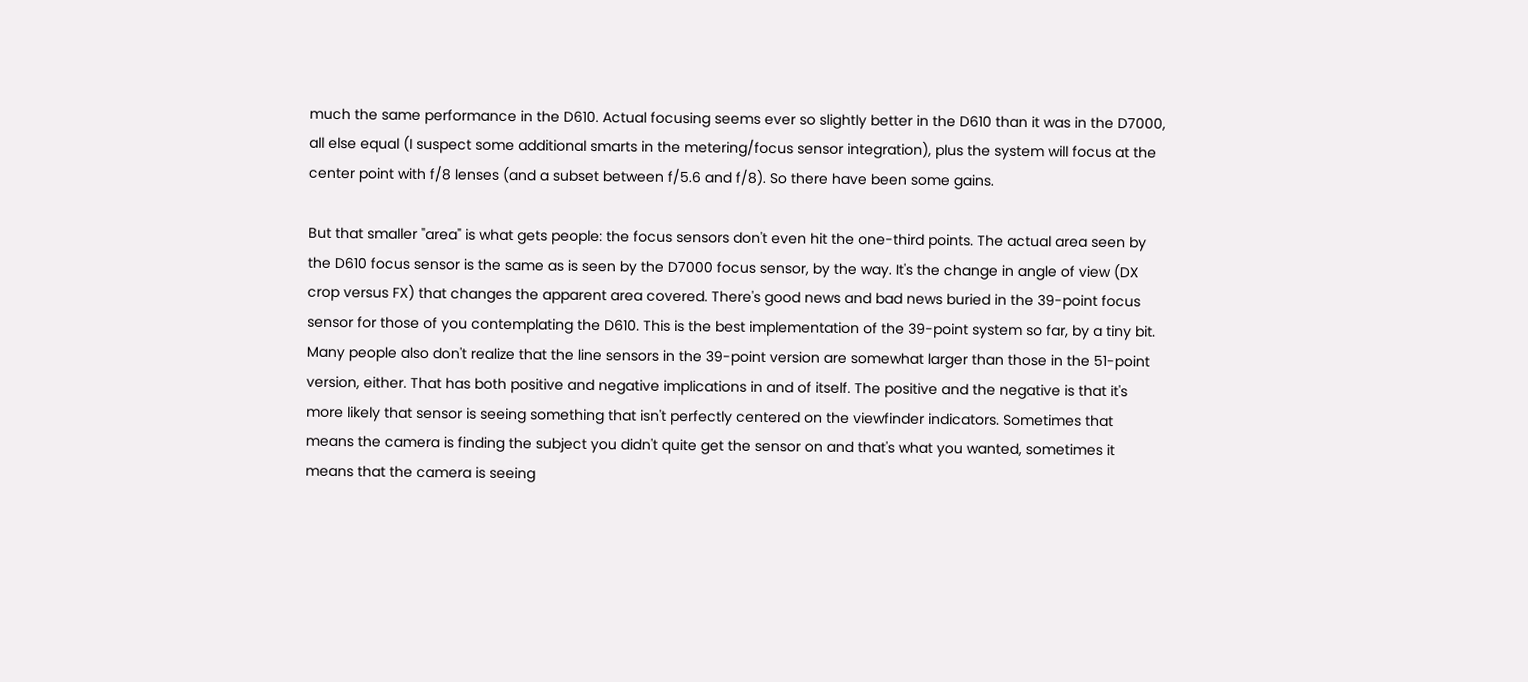much the same performance in the D610. Actual focusing seems ever so slightly better in the D610 than it was in the D7000, all else equal (I suspect some additional smarts in the metering/focus sensor integration), plus the system will focus at the center point with f/8 lenses (and a subset between f/5.6 and f/8). So there have been some gains.

But that smaller "area" is what gets people: the focus sensors don't even hit the one-third points. The actual area seen by the D610 focus sensor is the same as is seen by the D7000 focus sensor, by the way. It's the change in angle of view (DX crop versus FX) that changes the apparent area covered. There's good news and bad news buried in the 39-point focus sensor for those of you contemplating the D610. This is the best implementation of the 39-point system so far, by a tiny bit. Many people also don't realize that the line sensors in the 39-point version are somewhat larger than those in the 51-point version, either. That has both positive and negative implications in and of itself. The positive and the negative is that it's more likely that sensor is seeing something that isn't perfectly centered on the viewfinder indicators. Sometimes that means the camera is finding the subject you didn't quite get the sensor on and that's what you wanted, sometimes it means that the camera is seeing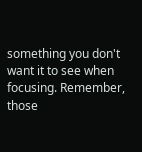something you don't want it to see when focusing. Remember, those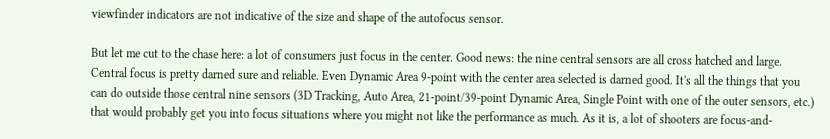viewfinder indicators are not indicative of the size and shape of the autofocus sensor.

But let me cut to the chase here: a lot of consumers just focus in the center. Good news: the nine central sensors are all cross hatched and large. Central focus is pretty darned sure and reliable. Even Dynamic Area 9-point with the center area selected is darned good. It's all the things that you can do outside those central nine sensors (3D Tracking, Auto Area, 21-point/39-point Dynamic Area, Single Point with one of the outer sensors, etc.) that would probably get you into focus situations where you might not like the performance as much. As it is, a lot of shooters are focus-and-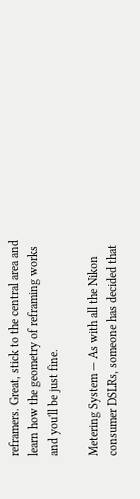reframers. Great, stick to the central area and learn how the geometry of reframing works and you'll be just fine.

Metering System — As with all the Nikon consumer DSLRs, someone has decided that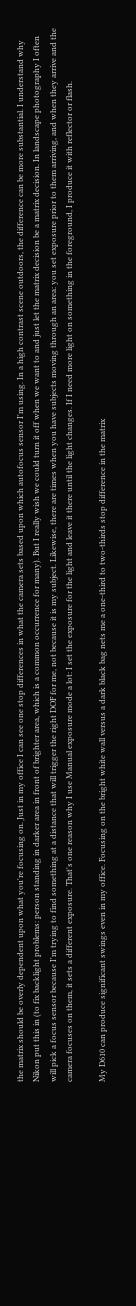the matrix should be overly dependent upon what you're focusing on. Just in my office I can see one stop differences in what the camera sets based upon which autofocus sensor I'm using. In a high contrast scene outdoors, the difference can be more substantial. I understand why Nikon put this in (to fix backlight problems: person standing in darker area in front of brighter area, which is a common occurrence for many). But I really wish we could turn it off when we want to and just let the matrix decision be a matrix decision. In landscape photography I often will pick a focus sensor because I'm trying to find something at a distance that will trigger the right DOF for me, not because it is my subject. Likewise, there are times when you have subjects moving through an area: you set exposure prior to them arriving, and when they arrive and the camera focuses on them, it sets a different exposure. That's one reason why I use Manual exposure mode a lot: I set the exposure for the light and leave it there until the light changes. If I need more light on something in the foreground, I produce it with reflector or flash.

My D610 can produce significant swings even in my office. Focusing on the bright white wall versus a dark black bag nets me a one-third to two-thirds stop difference in the matrix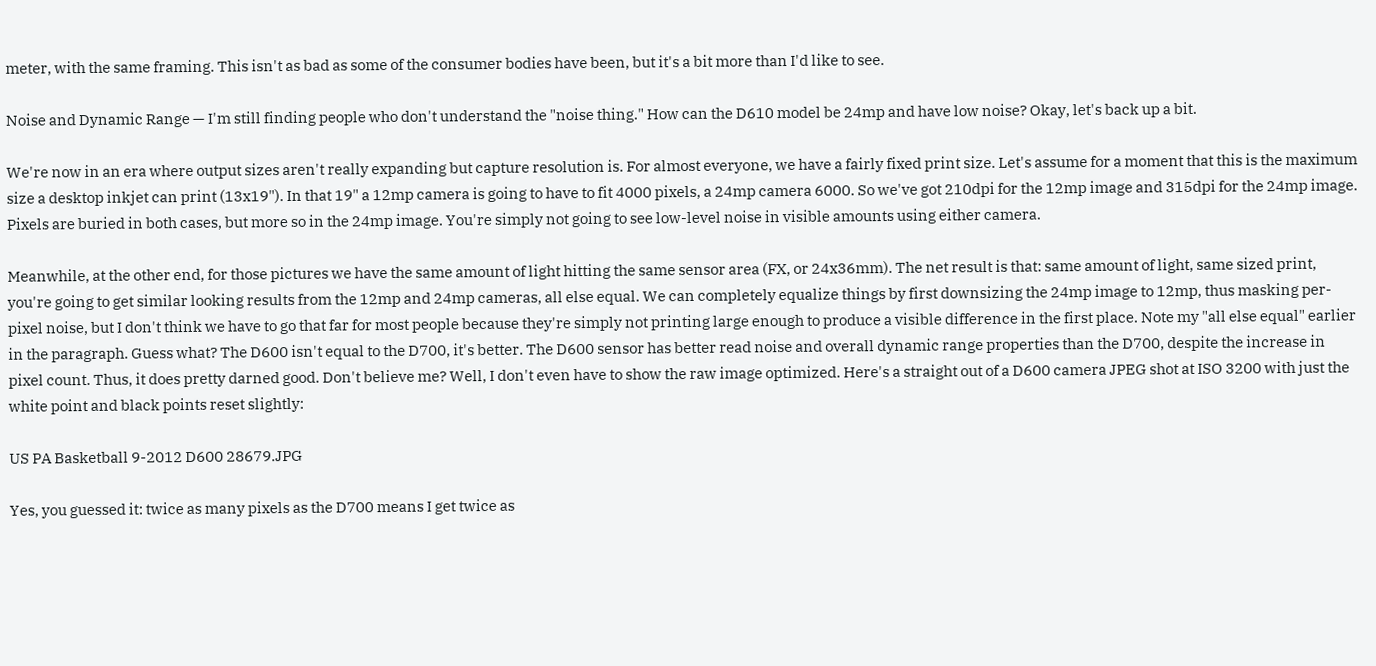meter, with the same framing. This isn't as bad as some of the consumer bodies have been, but it's a bit more than I'd like to see.

Noise and Dynamic Range — I'm still finding people who don't understand the "noise thing." How can the D610 model be 24mp and have low noise? Okay, let's back up a bit.

We're now in an era where output sizes aren't really expanding but capture resolution is. For almost everyone, we have a fairly fixed print size. Let's assume for a moment that this is the maximum size a desktop inkjet can print (13x19"). In that 19" a 12mp camera is going to have to fit 4000 pixels, a 24mp camera 6000. So we've got 210dpi for the 12mp image and 315dpi for the 24mp image. Pixels are buried in both cases, but more so in the 24mp image. You're simply not going to see low-level noise in visible amounts using either camera.

Meanwhile, at the other end, for those pictures we have the same amount of light hitting the same sensor area (FX, or 24x36mm). The net result is that: same amount of light, same sized print, you're going to get similar looking results from the 12mp and 24mp cameras, all else equal. We can completely equalize things by first downsizing the 24mp image to 12mp, thus masking per-pixel noise, but I don't think we have to go that far for most people because they're simply not printing large enough to produce a visible difference in the first place. Note my "all else equal" earlier in the paragraph. Guess what? The D600 isn't equal to the D700, it's better. The D600 sensor has better read noise and overall dynamic range properties than the D700, despite the increase in pixel count. Thus, it does pretty darned good. Don't believe me? Well, I don't even have to show the raw image optimized. Here's a straight out of a D600 camera JPEG shot at ISO 3200 with just the white point and black points reset slightly:

US PA Basketball 9-2012 D600 28679.JPG

Yes, you guessed it: twice as many pixels as the D700 means I get twice as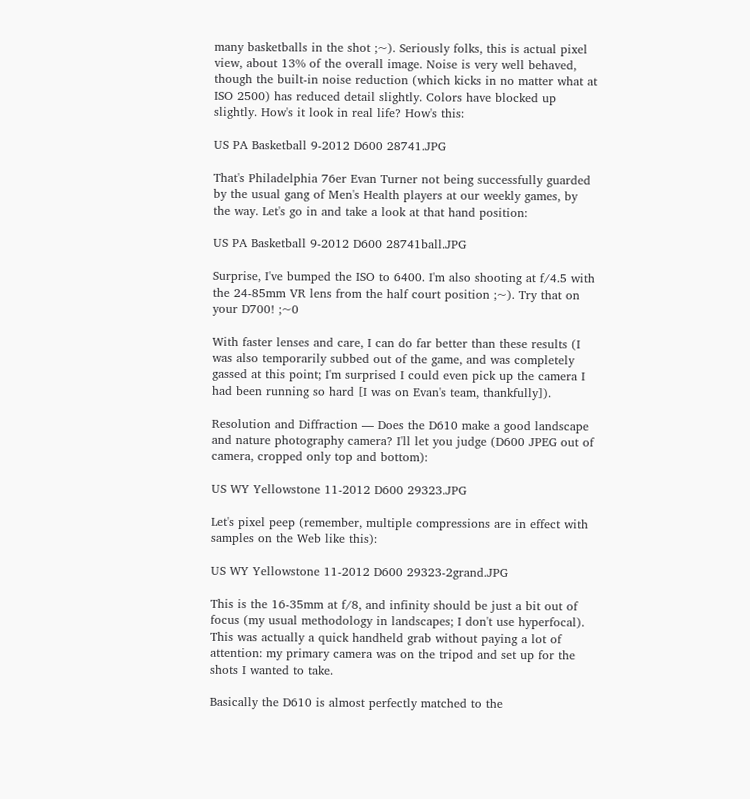many basketballs in the shot ;~). Seriously folks, this is actual pixel view, about 13% of the overall image. Noise is very well behaved, though the built-in noise reduction (which kicks in no matter what at ISO 2500) has reduced detail slightly. Colors have blocked up slightly. How's it look in real life? How's this:

US PA Basketball 9-2012 D600 28741.JPG

That's Philadelphia 76er Evan Turner not being successfully guarded by the usual gang of Men's Health players at our weekly games, by the way. Let's go in and take a look at that hand position:

US PA Basketball 9-2012 D600 28741ball.JPG

Surprise, I've bumped the ISO to 6400. I'm also shooting at f/4.5 with the 24-85mm VR lens from the half court position ;~). Try that on your D700! ;~0

With faster lenses and care, I can do far better than these results (I was also temporarily subbed out of the game, and was completely gassed at this point; I'm surprised I could even pick up the camera I had been running so hard [I was on Evan's team, thankfully]).

Resolution and Diffraction — Does the D610 make a good landscape and nature photography camera? I'll let you judge (D600 JPEG out of camera, cropped only top and bottom):

US WY Yellowstone 11-2012 D600 29323.JPG

Let's pixel peep (remember, multiple compressions are in effect with samples on the Web like this):

US WY Yellowstone 11-2012 D600 29323-2grand.JPG

This is the 16-35mm at f/8, and infinity should be just a bit out of focus (my usual methodology in landscapes; I don't use hyperfocal). This was actually a quick handheld grab without paying a lot of attention: my primary camera was on the tripod and set up for the shots I wanted to take.

Basically the D610 is almost perfectly matched to the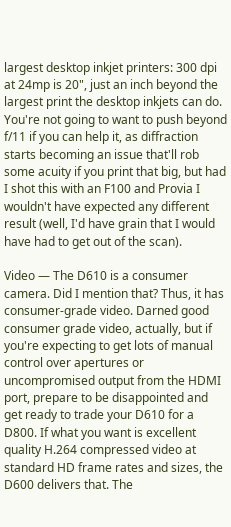largest desktop inkjet printers: 300 dpi at 24mp is 20", just an inch beyond the largest print the desktop inkjets can do. You're not going to want to push beyond f/11 if you can help it, as diffraction starts becoming an issue that'll rob some acuity if you print that big, but had I shot this with an F100 and Provia I wouldn't have expected any different result (well, I'd have grain that I would have had to get out of the scan).

Video — The D610 is a consumer camera. Did I mention that? Thus, it has consumer-grade video. Darned good consumer grade video, actually, but if you're expecting to get lots of manual control over apertures or uncompromised output from the HDMI port, prepare to be disappointed and get ready to trade your D610 for a D800. If what you want is excellent quality H.264 compressed video at standard HD frame rates and sizes, the D600 delivers that. The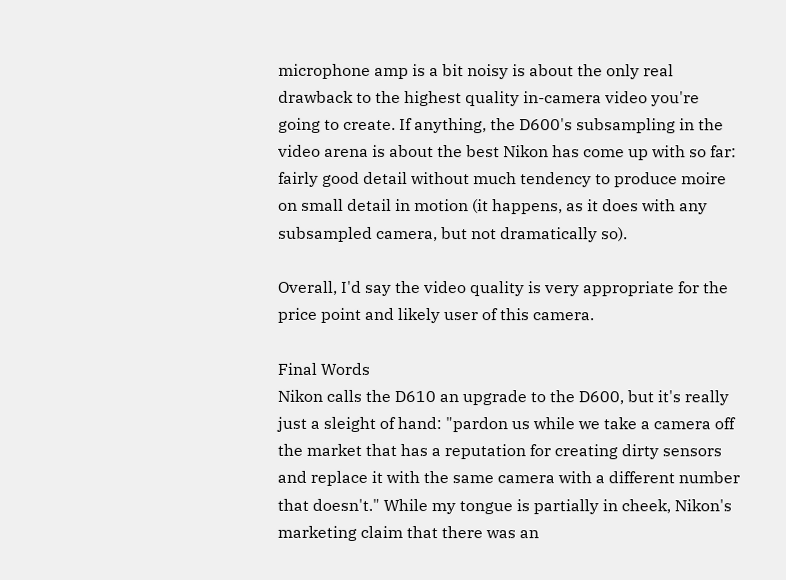microphone amp is a bit noisy is about the only real drawback to the highest quality in-camera video you're going to create. If anything, the D600's subsampling in the video arena is about the best Nikon has come up with so far: fairly good detail without much tendency to produce moire on small detail in motion (it happens, as it does with any subsampled camera, but not dramatically so).

Overall, I'd say the video quality is very appropriate for the price point and likely user of this camera.

Final Words
Nikon calls the D610 an upgrade to the D600, but it's really just a sleight of hand: "pardon us while we take a camera off the market that has a reputation for creating dirty sensors and replace it with the same camera with a different number that doesn't." While my tongue is partially in cheek, Nikon's marketing claim that there was an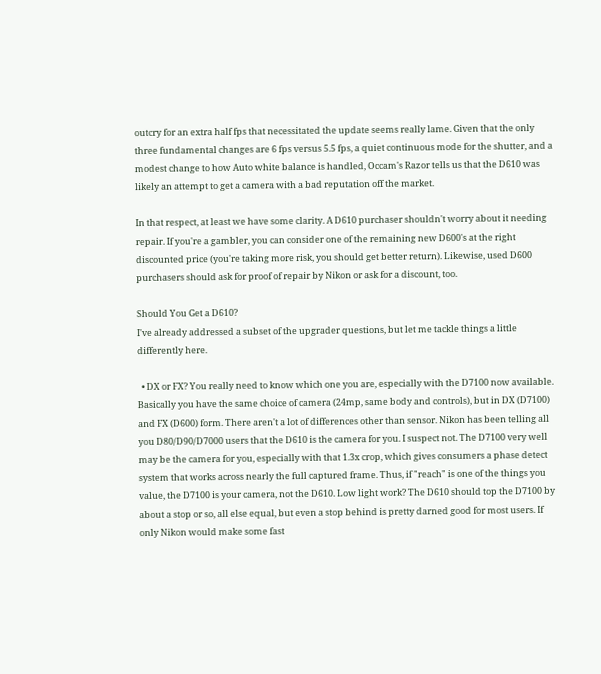outcry for an extra half fps that necessitated the update seems really lame. Given that the only three fundamental changes are 6 fps versus 5.5 fps, a quiet continuous mode for the shutter, and a modest change to how Auto white balance is handled, Occam's Razor tells us that the D610 was likely an attempt to get a camera with a bad reputation off the market.

In that respect, at least we have some clarity. A D610 purchaser shouldn't worry about it needing repair. If you're a gambler, you can consider one of the remaining new D600's at the right discounted price (you're taking more risk, you should get better return). Likewise, used D600 purchasers should ask for proof of repair by Nikon or ask for a discount, too.

Should You Get a D610?
I've already addressed a subset of the upgrader questions, but let me tackle things a little differently here.

  • DX or FX? You really need to know which one you are, especially with the D7100 now available. Basically you have the same choice of camera (24mp, same body and controls), but in DX (D7100) and FX (D600) form. There aren't a lot of differences other than sensor. Nikon has been telling all you D80/D90/D7000 users that the D610 is the camera for you. I suspect not. The D7100 very well may be the camera for you, especially with that 1.3x crop, which gives consumers a phase detect system that works across nearly the full captured frame. Thus, if "reach" is one of the things you value, the D7100 is your camera, not the D610. Low light work? The D610 should top the D7100 by about a stop or so, all else equal, but even a stop behind is pretty darned good for most users. If only Nikon would make some fast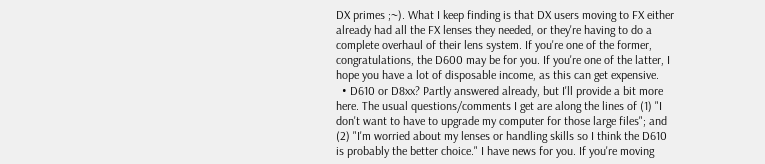DX primes ;~). What I keep finding is that DX users moving to FX either already had all the FX lenses they needed, or they're having to do a complete overhaul of their lens system. If you're one of the former, congratulations, the D600 may be for you. If you're one of the latter, I hope you have a lot of disposable income, as this can get expensive.
  • D610 or D8xx? Partly answered already, but I'll provide a bit more here. The usual questions/comments I get are along the lines of (1) "I don't want to have to upgrade my computer for those large files"; and (2) "I'm worried about my lenses or handling skills so I think the D610 is probably the better choice." I have news for you. If you're moving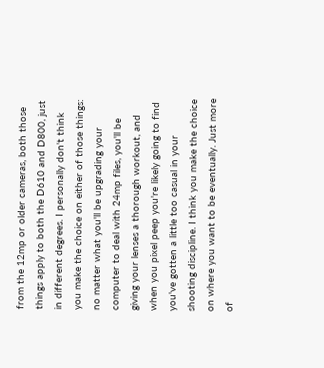from the 12mp or older cameras, both those things apply to both the D610 and D800, just in different degrees. I personally don't think you make the choice on either of those things: no matter what you'll be upgrading your computer to deal with 24mp files, you'll be giving your lenses a thorough workout, and when you pixel peep you're likely going to find you've gotten a little too casual in your shooting discipline. I think you make the choice on where you want to be eventually. Just more of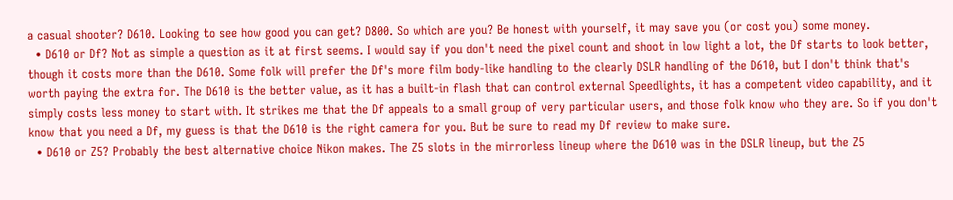a casual shooter? D610. Looking to see how good you can get? D800. So which are you? Be honest with yourself, it may save you (or cost you) some money.
  • D610 or Df? Not as simple a question as it at first seems. I would say if you don't need the pixel count and shoot in low light a lot, the Df starts to look better, though it costs more than the D610. Some folk will prefer the Df's more film body-like handling to the clearly DSLR handling of the D610, but I don't think that's worth paying the extra for. The D610 is the better value, as it has a built-in flash that can control external Speedlights, it has a competent video capability, and it simply costs less money to start with. It strikes me that the Df appeals to a small group of very particular users, and those folk know who they are. So if you don't know that you need a Df, my guess is that the D610 is the right camera for you. But be sure to read my Df review to make sure.
  • D610 or Z5? Probably the best alternative choice Nikon makes. The Z5 slots in the mirrorless lineup where the D610 was in the DSLR lineup, but the Z5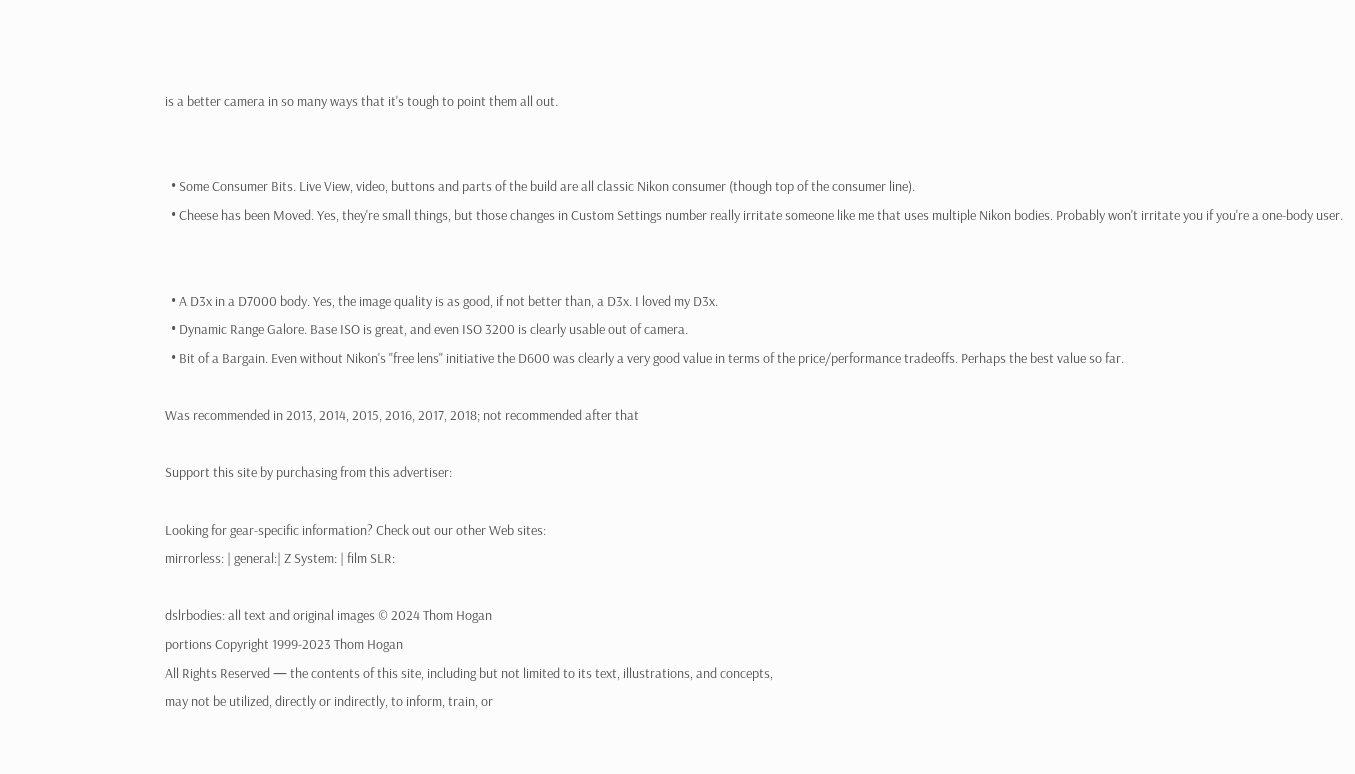is a better camera in so many ways that it's tough to point them all out.


  • Some Consumer Bits. Live View, video, buttons and parts of the build are all classic Nikon consumer (though top of the consumer line).
  • Cheese has been Moved. Yes, they're small things, but those changes in Custom Settings number really irritate someone like me that uses multiple Nikon bodies. Probably won't irritate you if you're a one-body user.


  • A D3x in a D7000 body. Yes, the image quality is as good, if not better than, a D3x. I loved my D3x.
  • Dynamic Range Galore. Base ISO is great, and even ISO 3200 is clearly usable out of camera.
  • Bit of a Bargain. Even without Nikon's "free lens" initiative the D600 was clearly a very good value in terms of the price/performance tradeoffs. Perhaps the best value so far.

Was recommended in 2013, 2014, 2015, 2016, 2017, 2018; not recommended after that

Support this site by purchasing from this advertiser:

Looking for gear-specific information? Check out our other Web sites:
mirrorless: | general:| Z System: | film SLR:

dslrbodies: all text and original images © 2024 Thom Hogan
portions Copyright 1999-2023 Thom Hogan
All Rights Reserved — the contents of this site, including but not limited to its text, illustrations, and concepts,
may not be utilized, directly or indirectly, to inform, train, or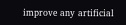improve any artificial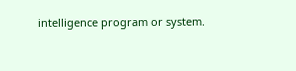intelligence program or system.